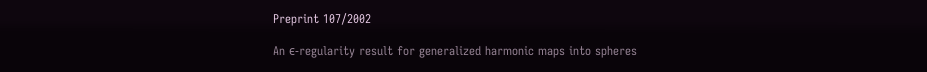Preprint 107/2002

An ϵ-regularity result for generalized harmonic maps into spheres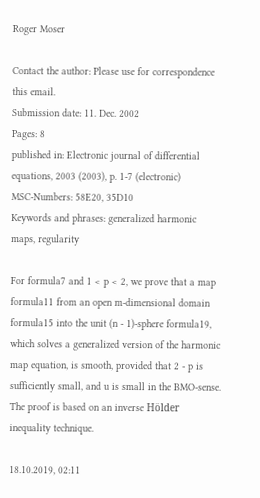Roger Moser

Contact the author: Please use for correspondence this email.
Submission date: 11. Dec. 2002
Pages: 8
published in: Electronic journal of differential equations, 2003 (2003), p. 1-7 (electronic)
MSC-Numbers: 58E20, 35D10
Keywords and phrases: generalized harmonic maps, regularity

For formula7 and 1 < p < 2, we prove that a map formula11 from an open m-dimensional domain formula15 into the unit (n - 1)-sphere formula19, which solves a generalized version of the harmonic map equation, is smooth, provided that 2 - p is sufficiently small, and u is small in the BMO-sense. The proof is based on an inverse Hölder inequality technique.

18.10.2019, 02:11